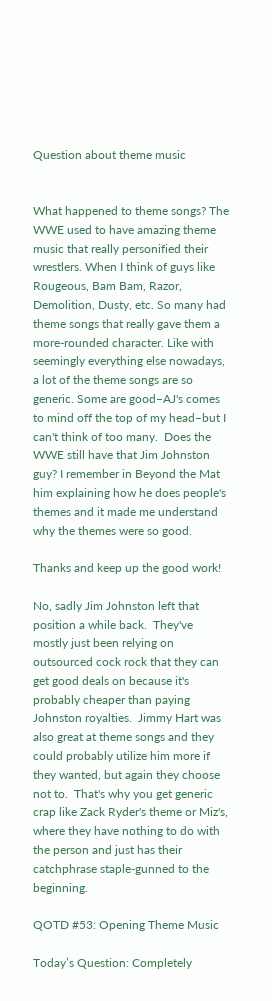Question about theme music


What happened to theme songs? The WWE used to have amazing theme music that really personified their wrestlers. When I think of guys like Rougeous, Bam Bam, Razor, Demolition, Dusty, etc. So many had theme songs that really gave them a more-rounded character. Like with seemingly everything else nowadays, a lot of the theme songs are so generic. Some are good–AJ's comes to mind off the top of my head–but I can't think of too many.  Does the WWE still have that Jim Johnston guy? I remember in Beyond the Mat him explaining how he does people's themes and it made me understand why the themes were so good.

Thanks and keep up the good work!

No, sadly Jim Johnston left that position a while back.  They've mostly just been relying on outsourced cock rock that they can get good deals on because it's probably cheaper than paying Johnston royalties.  Jimmy Hart was also great at theme songs and they could probably utilize him more if they wanted, but again they choose not to.  That's why you get generic crap like Zack Ryder's theme or Miz's, where they have nothing to do with the person and just has their catchphrase staple-gunned to the beginning.

QOTD #53: Opening Theme Music

Today’s Question: Completely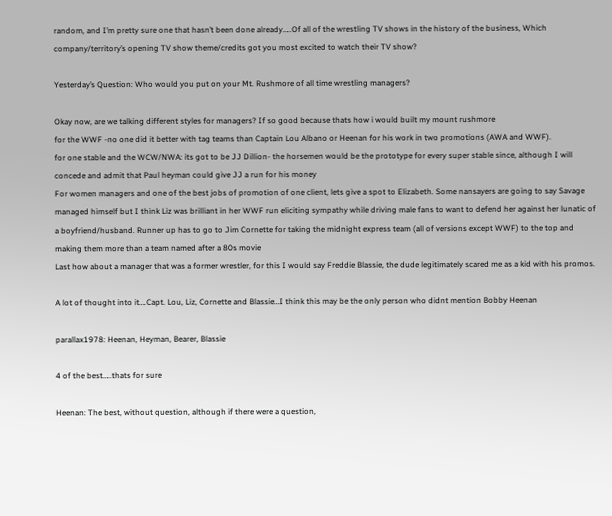random, and I’m pretty sure one that hasn’t been done already…..Of all of the wrestling TV shows in the history of the business, Which company/territory’s opening TV show theme/credits got you most excited to watch their TV show?

Yesterday’s Question: Who would you put on your Mt. Rushmore of all time wrestling managers?

Okay now, are we talking different styles for managers? If so good because thats how i would built my mount rushmore
for the WWF -no one did it better with tag teams than Captain Lou Albano or Heenan for his work in two promotions (AWA and WWF).
for one stable and the WCW/NWA: its got to be JJ Dillion- the horsemen would be the prototype for every super stable since, although I will concede and admit that Paul heyman could give JJ a run for his money
For women managers and one of the best jobs of promotion of one client, lets give a spot to Elizabeth. Some nansayers are going to say Savage managed himself but I think Liz was brilliant in her WWF run eliciting sympathy while driving male fans to want to defend her against her lunatic of a boyfriend/husband. Runner up has to go to Jim Cornette for taking the midnight express team (all of versions except WWF) to the top and making them more than a team named after a 80s movie
Last how about a manager that was a former wrestler, for this I would say Freddie Blassie, the dude legitimately scared me as a kid with his promos.

A lot of thought into it….Capt. Lou, Liz, Cornette and Blassie…I think this may be the only person who didnt mention Bobby Heenan

parallax1978: Heenan, Heyman, Bearer, Blassie

4 of the best…..thats for sure

Heenan: The best, without question, although if there were a question,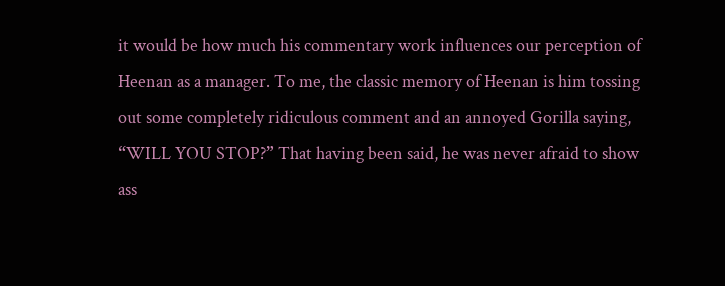it would be how much his commentary work influences our perception of Heenan as a manager. To me, the classic memory of Heenan is him tossing out some completely ridiculous comment and an annoyed Gorilla saying, “WILL YOU STOP?” That having been said, he was never afraid to show ass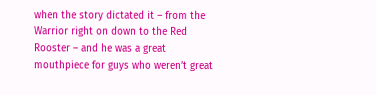when the story dictated it – from the Warrior right on down to the Red Rooster – and he was a great mouthpiece for guys who weren’t great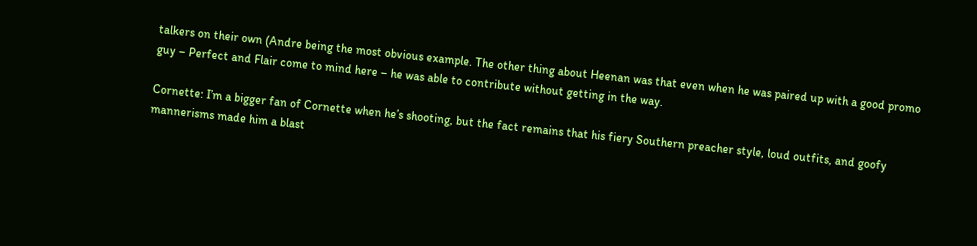talkers on their own (Andre being the most obvious example. The other thing about Heenan was that even when he was paired up with a good promo guy – Perfect and Flair come to mind here – he was able to contribute without getting in the way.

Cornette: I’m a bigger fan of Cornette when he’s shooting, but the fact remains that his fiery Southern preacher style, loud outfits, and goofy mannerisms made him a blast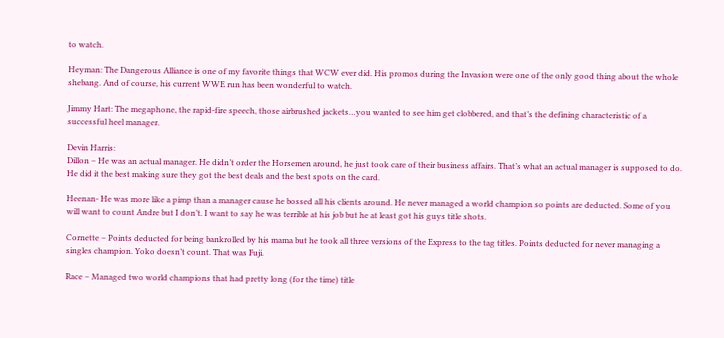to watch.

Heyman: The Dangerous Alliance is one of my favorite things that WCW ever did. His promos during the Invasion were one of the only good thing about the whole shebang. And of course, his current WWE run has been wonderful to watch.

Jimmy Hart: The megaphone, the rapid-fire speech, those airbrushed jackets…you wanted to see him get clobbered, and that’s the defining characteristic of a successful heel manager.

Devin Harris:
Dillon – He was an actual manager. He didn’t order the Horsemen around, he just took care of their business affairs. That’s what an actual manager is supposed to do. He did it the best making sure they got the best deals and the best spots on the card.

Heenan- He was more like a pimp than a manager cause he bossed all his clients around. He never managed a world champion so points are deducted. Some of you will want to count Andre but I don’t. I want to say he was terrible at his job but he at least got his guys title shots.

Cornette – Points deducted for being bankrolled by his mama but he took all three versions of the Express to the tag titles. Points deducted for never managing a singles champion. Yoko doesn’t count. That was Fuji.

Race – Managed two world champions that had pretty long (for the time) title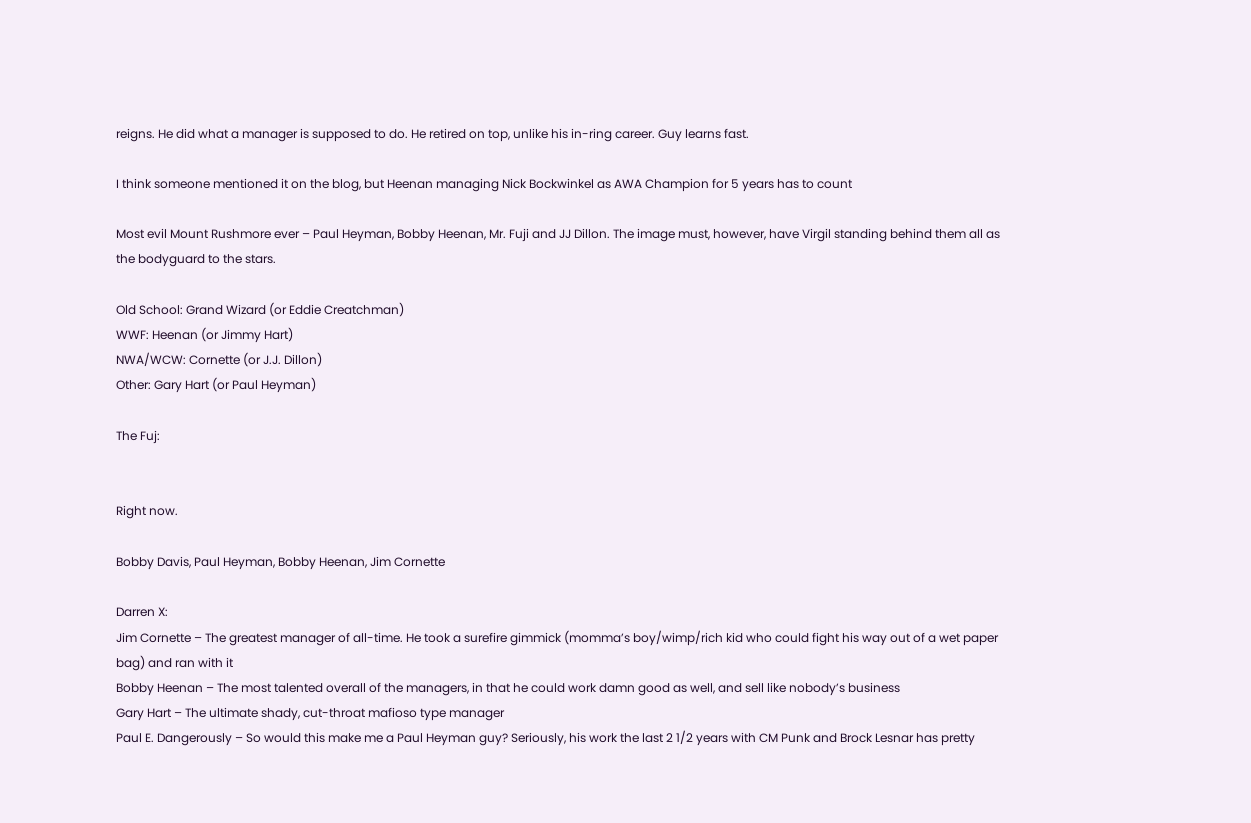reigns. He did what a manager is supposed to do. He retired on top, unlike his in-ring career. Guy learns fast.

I think someone mentioned it on the blog, but Heenan managing Nick Bockwinkel as AWA Champion for 5 years has to count

Most evil Mount Rushmore ever – Paul Heyman, Bobby Heenan, Mr. Fuji and JJ Dillon. The image must, however, have Virgil standing behind them all as the bodyguard to the stars.

Old School: Grand Wizard (or Eddie Creatchman)
WWF: Heenan (or Jimmy Hart)
NWA/WCW: Cornette (or J.J. Dillon)
Other: Gary Hart (or Paul Heyman)

The Fuj:


Right now.

Bobby Davis, Paul Heyman, Bobby Heenan, Jim Cornette

Darren X:
Jim Cornette – The greatest manager of all-time. He took a surefire gimmick (momma’s boy/wimp/rich kid who could fight his way out of a wet paper bag) and ran with it
Bobby Heenan – The most talented overall of the managers, in that he could work damn good as well, and sell like nobody’s business
Gary Hart – The ultimate shady, cut-throat mafioso type manager
Paul E. Dangerously – So would this make me a Paul Heyman guy? Seriously, his work the last 2 1/2 years with CM Punk and Brock Lesnar has pretty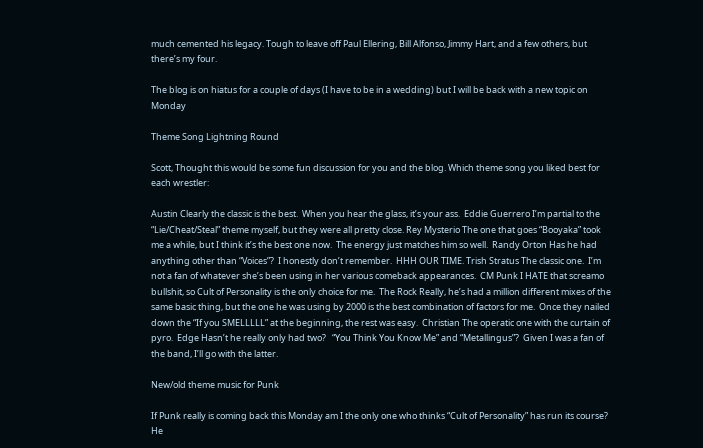much cemented his legacy. Tough to leave off Paul Ellering, Bill Alfonso, Jimmy Hart, and a few others, but there’s my four.

The blog is on hiatus for a couple of days (I have to be in a wedding) but I will be back with a new topic on Monday

Theme Song Lightning Round

Scott, Thought this would be some fun discussion for you and the blog. Which theme song you liked best for each wrestler:

Austin Clearly the classic is the best.  When you hear the glass, it’s your ass.  Eddie Guerrero I’m partial to the “Lie/Cheat/Steal” theme myself, but they were all pretty close. Rey Mysterio The one that goes “Booyaka” took me a while, but I think it’s the best one now.  The energy just matches him so well.  Randy Orton Has he had anything other than “Voices”?  I honestly don’t remember.  HHH OUR TIME. Trish Stratus The classic one.  I’m not a fan of whatever she’s been using in her various comeback appearances.  CM Punk I HATE that screamo bullshit, so Cult of Personality is the only choice for me.  The Rock Really, he’s had a million different mixes of the same basic thing, but the one he was using by 2000 is the best combination of factors for me.  Once they nailed down the “If you SMELLLLL” at the beginning, the rest was easy.  Christian The operatic one with the curtain of pyro.  Edge Hasn’t he really only had two?   “You Think You Know Me” and “Metallingus”?  Given I was a fan of the band, I’ll go with the latter.

New/old theme music for Punk

If Punk really is coming back this Monday am I the only one who thinks “Cult of Personality” has run its course?  He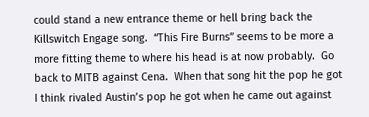could stand a new entrance theme or hell bring back the Killswitch Engage song.  “This Fire Burns” seems to be more a more fitting theme to where his head is at now probably.  Go back to MITB against Cena.  When that song hit the pop he got I think rivaled Austin’s pop he got when he came out against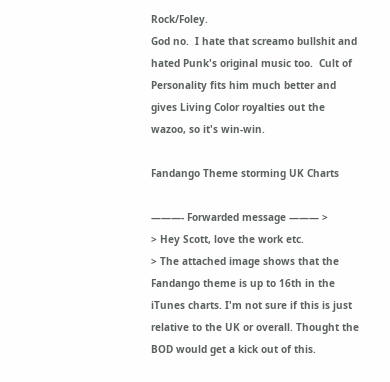Rock/Foley.
God no.  I hate that screamo bullshit and hated Punk's original music too.  Cult of Personality fits him much better and gives Living Color royalties out the wazoo, so it's win-win.

Fandango Theme storming UK Charts

———- Forwarded message ——— >
> Hey Scott, love the work etc.
> The attached image shows that the Fandango theme is up to 16th in the iTunes charts. I'm not sure if this is just relative to the UK or overall. Thought the BOD would get a kick out of this.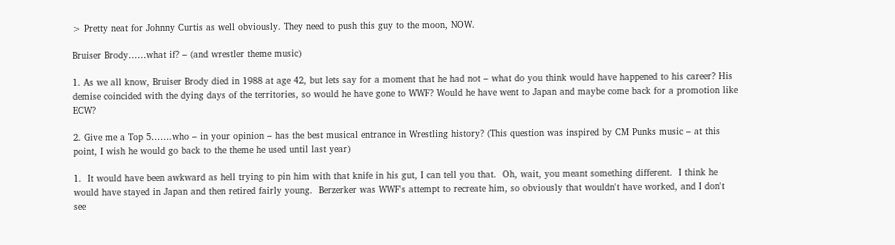> Pretty neat for Johnny Curtis as well obviously. They need to push this guy to the moon, NOW.

Bruiser Brody……what if? – (and wrestler theme music)

1. As we all know, Bruiser Brody died in 1988 at age 42, but lets say for a moment that he had not – what do you think would have happened to his career? His demise coincided with the dying days of the territories, so would he have gone to WWF? Would he have went to Japan and maybe come back for a promotion like ECW?

2. Give me a Top 5…….who – in your opinion – has the best musical entrance in Wrestling history? (This question was inspired by CM Punks music – at this point, I wish he would go back to the theme he used until last year)

1.  It would have been awkward as hell trying to pin him with that knife in his gut, I can tell you that.  Oh, wait, you meant something different.  I think he would have stayed in Japan and then retired fairly young.  Berzerker was WWF's attempt to recreate him, so obviously that wouldn't have worked, and I don't see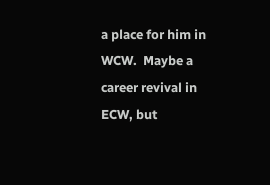a place for him in WCW.  Maybe a career revival in ECW, but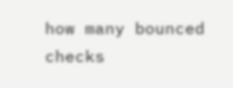how many bounced checks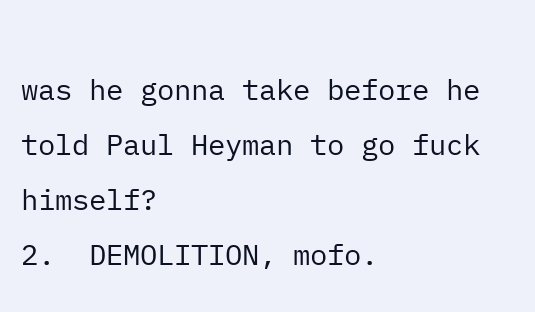was he gonna take before he told Paul Heyman to go fuck himself?
2.  DEMOLITION, mofo.